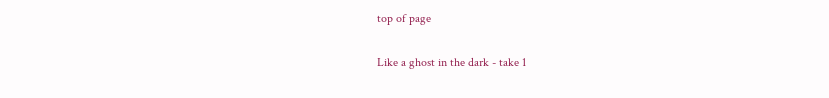top of page

Like a ghost in the dark - take 1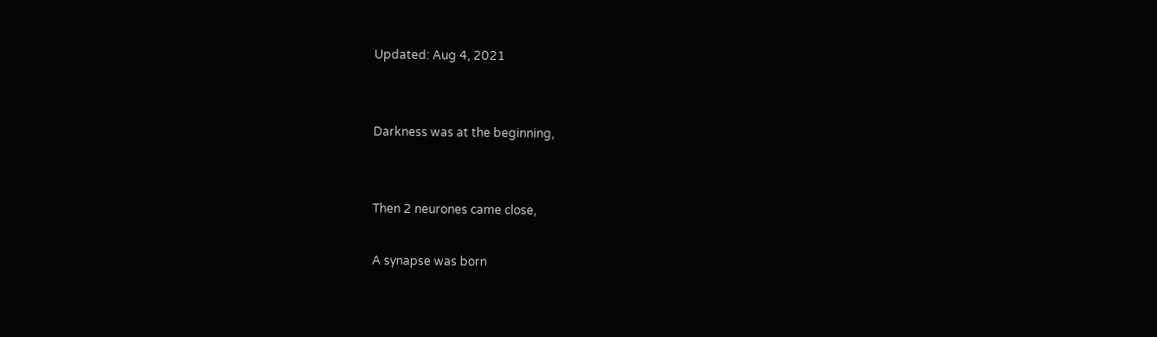Updated: Aug 4, 2021


Darkness was at the beginning,


Then 2 neurones came close,

A synapse was born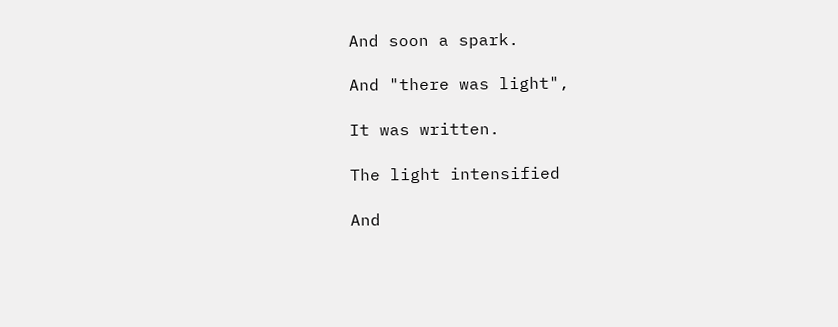And soon a spark.

And "there was light",

It was written.

The light intensified

And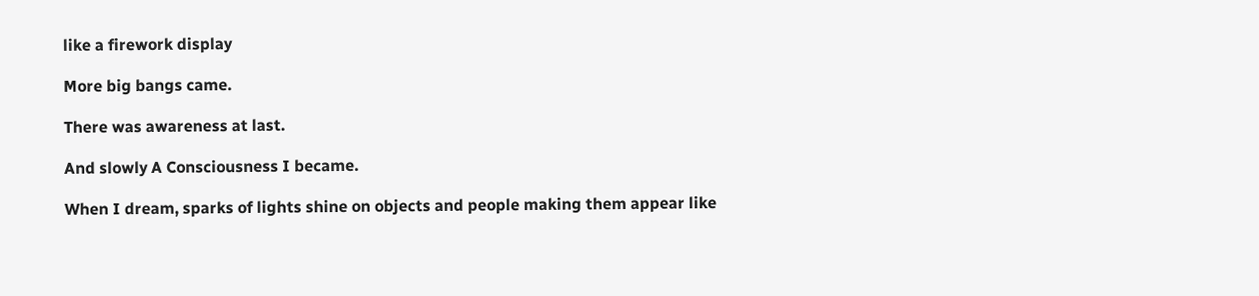like a firework display

More big bangs came.

There was awareness at last.

And slowly A Consciousness I became.

When I dream, sparks of lights shine on objects and people making them appear like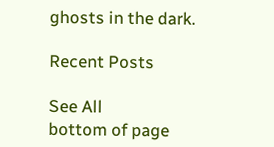ghosts in the dark.

Recent Posts

See All
bottom of page